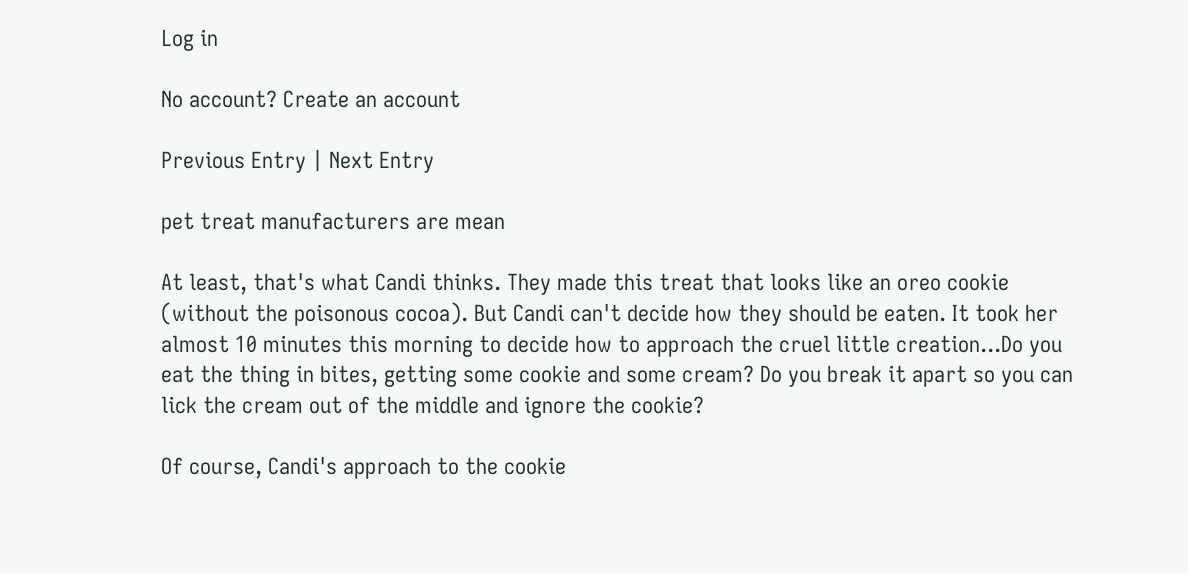Log in

No account? Create an account

Previous Entry | Next Entry

pet treat manufacturers are mean

At least, that's what Candi thinks. They made this treat that looks like an oreo cookie (without the poisonous cocoa). But Candi can't decide how they should be eaten. It took her almost 10 minutes this morning to decide how to approach the cruel little creation...Do you eat the thing in bites, getting some cookie and some cream? Do you break it apart so you can lick the cream out of the middle and ignore the cookie?

Of course, Candi's approach to the cookie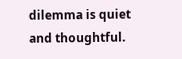dilemma is quiet and thoughtful.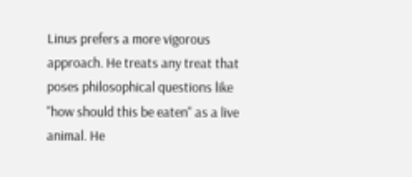Linus prefers a more vigorous approach. He treats any treat that poses philosophical questions like "how should this be eaten" as a live animal. He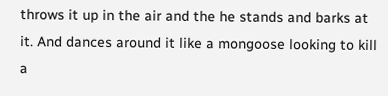throws it up in the air and the he stands and barks at it. And dances around it like a mongoose looking to kill a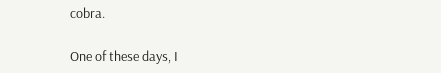cobra.

One of these days, I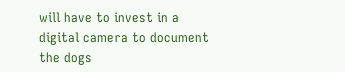will have to invest in a digital camera to document the dogs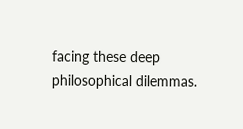facing these deep philosophical dilemmas.